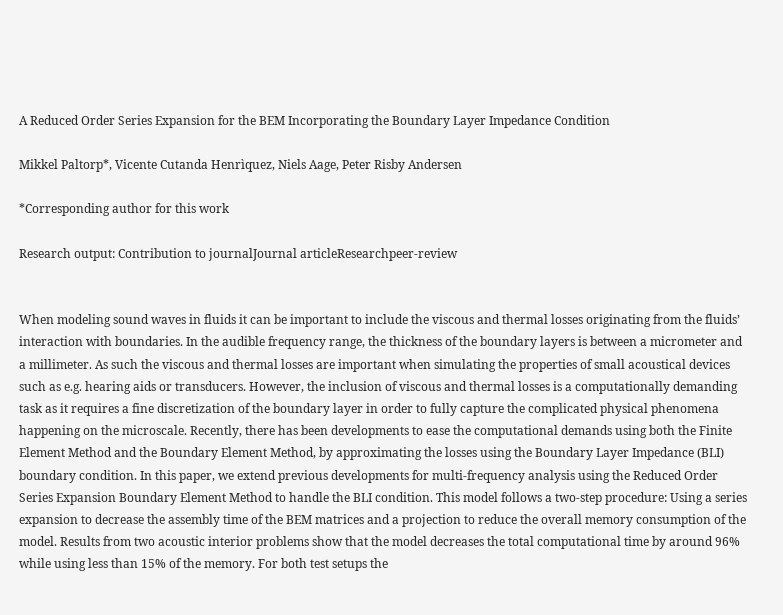A Reduced Order Series Expansion for the BEM Incorporating the Boundary Layer Impedance Condition

Mikkel Paltorp*, Vicente Cutanda Henrìquez, Niels Aage, Peter Risby Andersen

*Corresponding author for this work

Research output: Contribution to journalJournal articleResearchpeer-review


When modeling sound waves in fluids it can be important to include the viscous and thermal losses originating from the fluids’ interaction with boundaries. In the audible frequency range, the thickness of the boundary layers is between a micrometer and a millimeter. As such the viscous and thermal losses are important when simulating the properties of small acoustical devices such as e.g. hearing aids or transducers. However, the inclusion of viscous and thermal losses is a computationally demanding task as it requires a fine discretization of the boundary layer in order to fully capture the complicated physical phenomena happening on the microscale. Recently, there has been developments to ease the computational demands using both the Finite Element Method and the Boundary Element Method, by approximating the losses using the Boundary Layer Impedance (BLI) boundary condition. In this paper, we extend previous developments for multi-frequency analysis using the Reduced Order Series Expansion Boundary Element Method to handle the BLI condition. This model follows a two-step procedure: Using a series expansion to decrease the assembly time of the BEM matrices and a projection to reduce the overall memory consumption of the model. Results from two acoustic interior problems show that the model decreases the total computational time by around 96% while using less than 15% of the memory. For both test setups the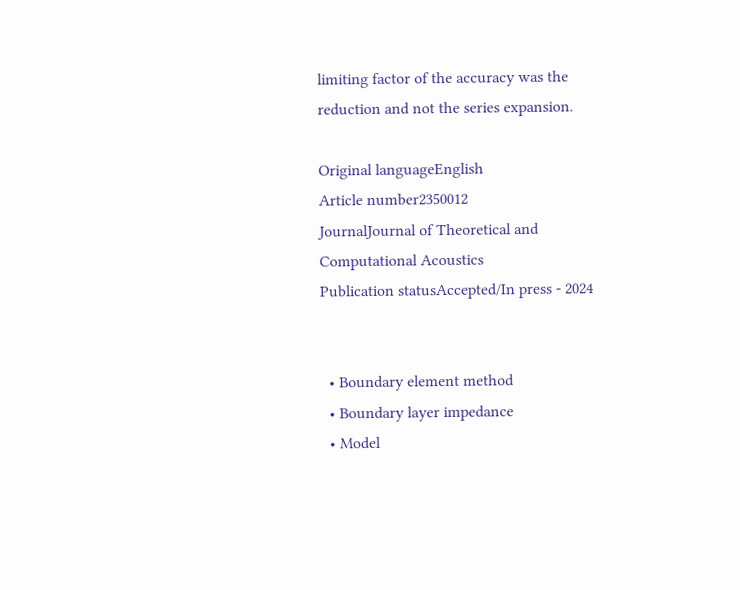limiting factor of the accuracy was the reduction and not the series expansion.

Original languageEnglish
Article number2350012
JournalJournal of Theoretical and Computational Acoustics
Publication statusAccepted/In press - 2024


  • Boundary element method
  • Boundary layer impedance
  • Model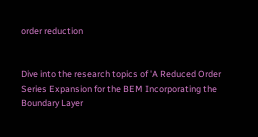order reduction


Dive into the research topics of 'A Reduced Order Series Expansion for the BEM Incorporating the Boundary Layer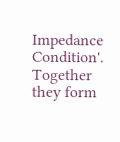Impedance Condition'. Together they form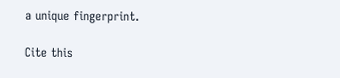a unique fingerprint.

Cite this